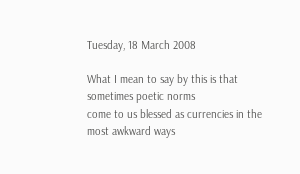Tuesday, 18 March 2008

What I mean to say by this is that sometimes poetic norms
come to us blessed as currencies in the most awkward ways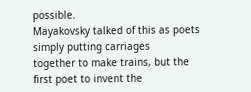possible.
Mayakovsky talked of this as poets simply putting carriages
together to make trains, but the first poet to invent the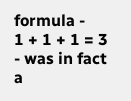formula -
1 + 1 + 1 = 3 - was in fact a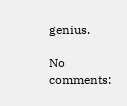genius.

No comments: